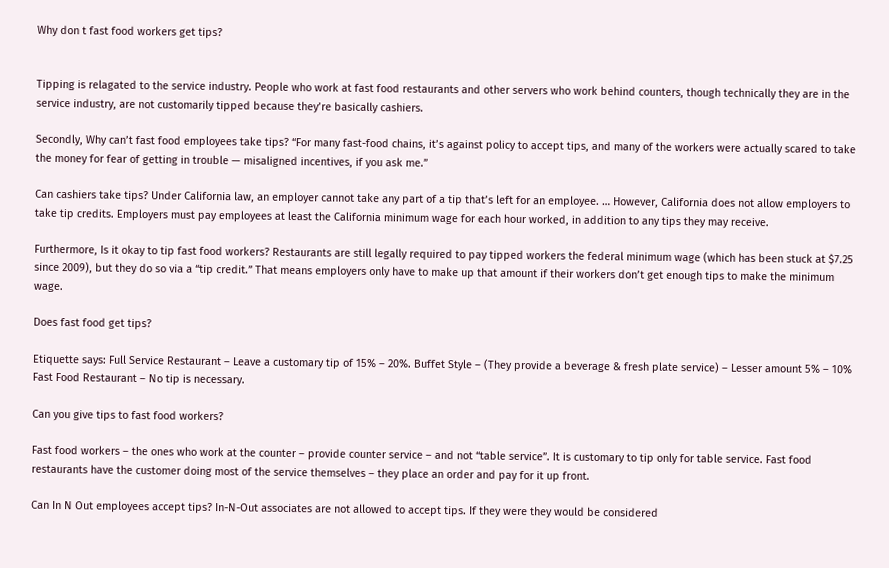Why don t fast food workers get tips?


Tipping is relagated to the service industry. People who work at fast food restaurants and other servers who work behind counters, though technically they are in the service industry, are not customarily tipped because they’re basically cashiers.

Secondly, Why can’t fast food employees take tips? “For many fast-food chains, it’s against policy to accept tips, and many of the workers were actually scared to take the money for fear of getting in trouble — misaligned incentives, if you ask me.”

Can cashiers take tips? Under California law, an employer cannot take any part of a tip that’s left for an employee. … However, California does not allow employers to take tip credits. Employers must pay employees at least the California minimum wage for each hour worked, in addition to any tips they may receive.

Furthermore, Is it okay to tip fast food workers? Restaurants are still legally required to pay tipped workers the federal minimum wage (which has been stuck at $7.25 since 2009), but they do so via a “tip credit.” That means employers only have to make up that amount if their workers don’t get enough tips to make the minimum wage.

Does fast food get tips?

Etiquette says: Full Service Restaurant – Leave a customary tip of 15% – 20%. Buffet Style – (They provide a beverage & fresh plate service) – Lesser amount 5% – 10% Fast Food Restaurant – No tip is necessary.

Can you give tips to fast food workers?

Fast food workers – the ones who work at the counter – provide counter service – and not “table service”. It is customary to tip only for table service. Fast food restaurants have the customer doing most of the service themselves – they place an order and pay for it up front.

Can In N Out employees accept tips? In-N-Out associates are not allowed to accept tips. If they were they would be considered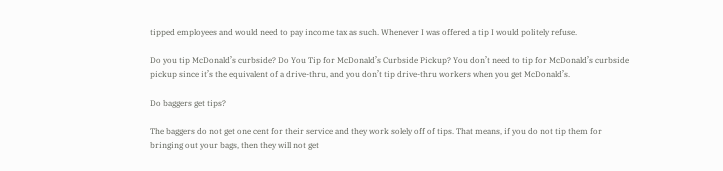tipped employees and would need to pay income tax as such. Whenever I was offered a tip I would politely refuse.

Do you tip McDonald’s curbside? Do You Tip for McDonald’s Curbside Pickup? You don’t need to tip for McDonald’s curbside pickup since it’s the equivalent of a drive-thru, and you don’t tip drive-thru workers when you get McDonald’s.

Do baggers get tips?

The baggers do not get one cent for their service and they work solely off of tips. That means, if you do not tip them for bringing out your bags, then they will not get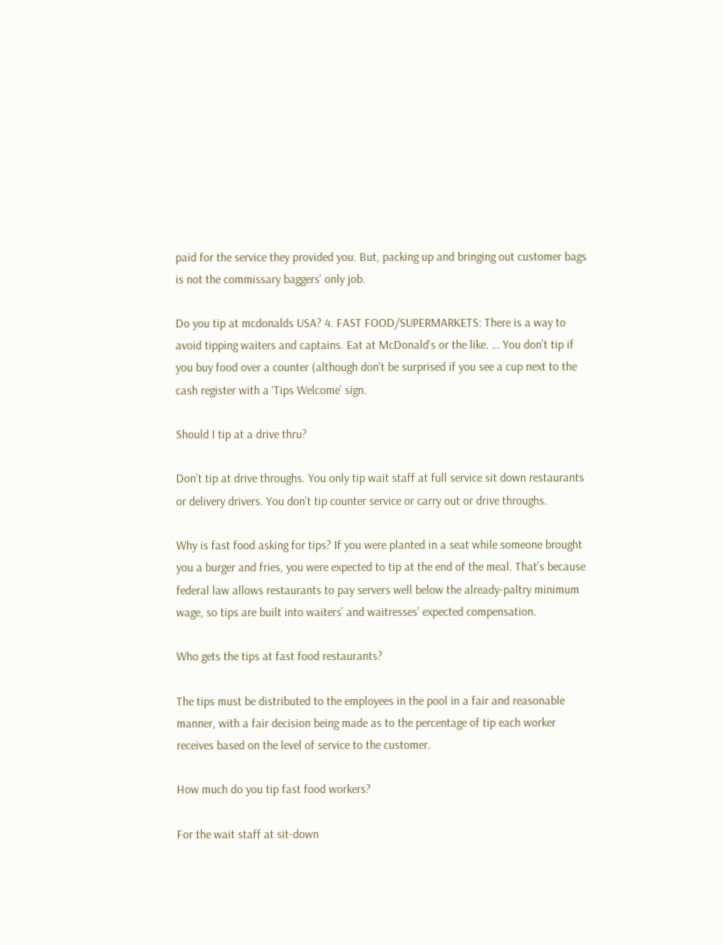paid for the service they provided you. But, packing up and bringing out customer bags is not the commissary baggers’ only job.

Do you tip at mcdonalds USA? 4. FAST FOOD/SUPERMARKETS: There is a way to avoid tipping waiters and captains. Eat at McDonald’s or the like. … You don’t tip if you buy food over a counter (although don’t be surprised if you see a cup next to the cash register with a ‘Tips Welcome’ sign.

Should I tip at a drive thru?

Don’t tip at drive throughs. You only tip wait staff at full service sit down restaurants or delivery drivers. You don’t tip counter service or carry out or drive throughs.

Why is fast food asking for tips? If you were planted in a seat while someone brought you a burger and fries, you were expected to tip at the end of the meal. That’s because federal law allows restaurants to pay servers well below the already-paltry minimum wage, so tips are built into waiters’ and waitresses’ expected compensation.

Who gets the tips at fast food restaurants?

The tips must be distributed to the employees in the pool in a fair and reasonable manner, with a fair decision being made as to the percentage of tip each worker receives based on the level of service to the customer.

How much do you tip fast food workers?

For the wait staff at sit-down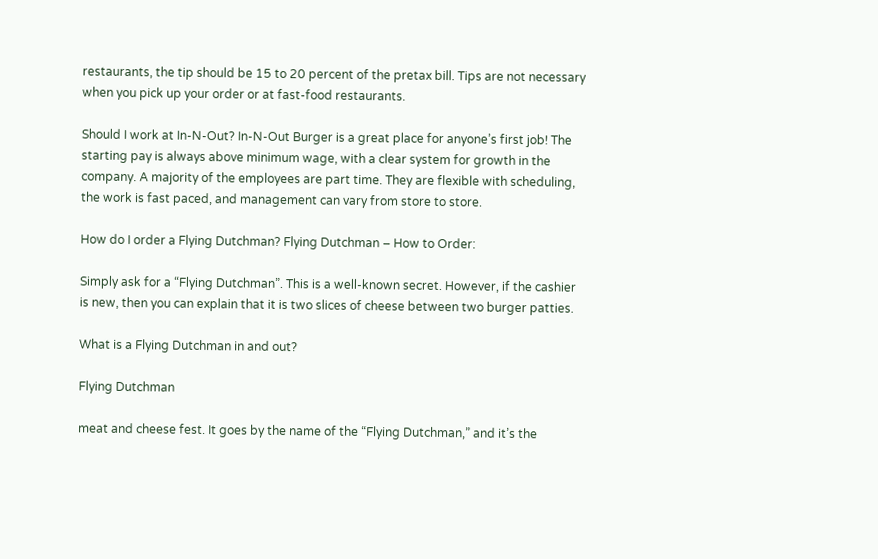restaurants, the tip should be 15 to 20 percent of the pretax bill. Tips are not necessary when you pick up your order or at fast-food restaurants.

Should I work at In-N-Out? In-N-Out Burger is a great place for anyone’s first job! The starting pay is always above minimum wage, with a clear system for growth in the company. A majority of the employees are part time. They are flexible with scheduling, the work is fast paced, and management can vary from store to store.

How do I order a Flying Dutchman? Flying Dutchman – How to Order:

Simply ask for a “Flying Dutchman”. This is a well-known secret. However, if the cashier is new, then you can explain that it is two slices of cheese between two burger patties.

What is a Flying Dutchman in and out?

Flying Dutchman

meat and cheese fest. It goes by the name of the “Flying Dutchman,” and it’s the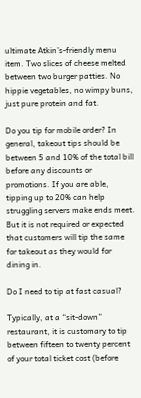ultimate Atkin’s-friendly menu item. Two slices of cheese melted between two burger patties. No hippie vegetables, no wimpy buns, just pure protein and fat.

Do you tip for mobile order? In general, takeout tips should be between 5 and 10% of the total bill before any discounts or promotions. If you are able, tipping up to 20% can help struggling servers make ends meet. But it is not required or expected that customers will tip the same for takeout as they would for dining in.

Do I need to tip at fast casual?

Typically, at a “sit-down” restaurant, it is customary to tip between fifteen to twenty percent of your total ticket cost (before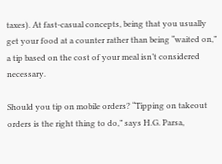taxes). At fast-casual concepts, being that you usually get your food at a counter rather than being “waited on,” a tip based on the cost of your meal isn’t considered necessary.

Should you tip on mobile orders? “Tipping on takeout orders is the right thing to do,” says H.G. Parsa,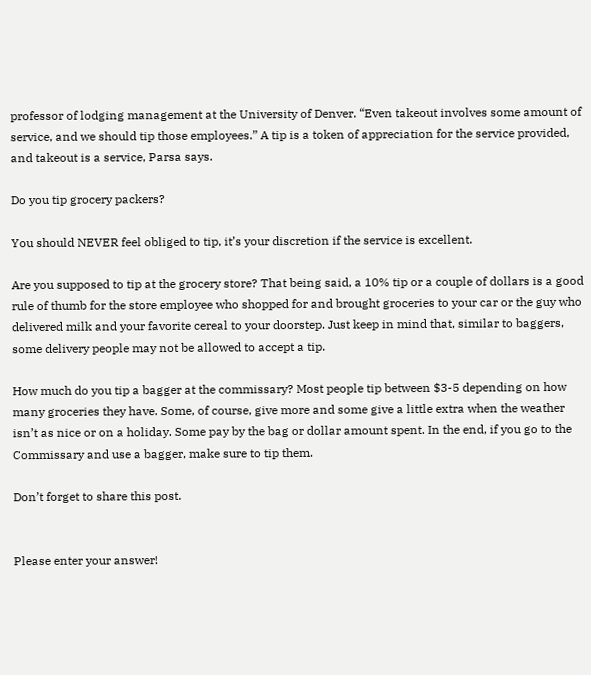professor of lodging management at the University of Denver. “Even takeout involves some amount of service, and we should tip those employees.” A tip is a token of appreciation for the service provided, and takeout is a service, Parsa says.

Do you tip grocery packers?

You should NEVER feel obliged to tip, it’s your discretion if the service is excellent.

Are you supposed to tip at the grocery store? That being said, a 10% tip or a couple of dollars is a good rule of thumb for the store employee who shopped for and brought groceries to your car or the guy who delivered milk and your favorite cereal to your doorstep. Just keep in mind that, similar to baggers, some delivery people may not be allowed to accept a tip.

How much do you tip a bagger at the commissary? Most people tip between $3-5 depending on how many groceries they have. Some, of course, give more and some give a little extra when the weather isn’t as nice or on a holiday. Some pay by the bag or dollar amount spent. In the end, if you go to the Commissary and use a bagger, make sure to tip them.

Don’t forget to share this post.


Please enter your answer!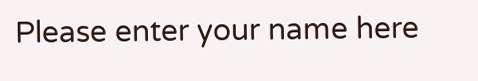Please enter your name here